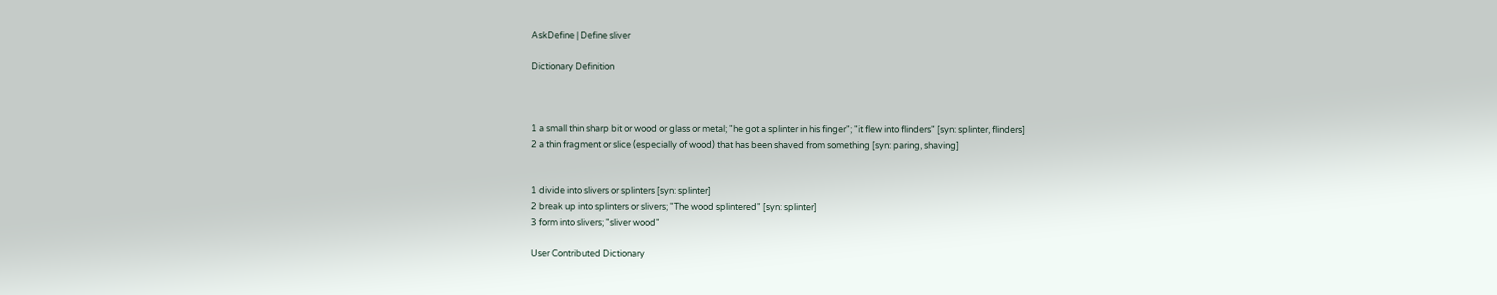AskDefine | Define sliver

Dictionary Definition



1 a small thin sharp bit or wood or glass or metal; "he got a splinter in his finger"; "it flew into flinders" [syn: splinter, flinders]
2 a thin fragment or slice (especially of wood) that has been shaved from something [syn: paring, shaving]


1 divide into slivers or splinters [syn: splinter]
2 break up into splinters or slivers; "The wood splintered" [syn: splinter]
3 form into slivers; "sliver wood"

User Contributed Dictionary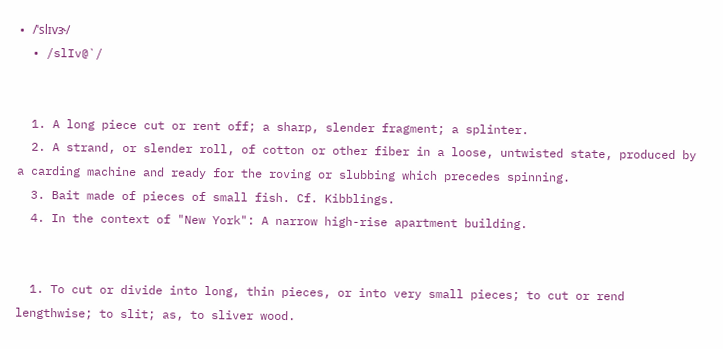• /ˈslɪvɝ/
  • /slIv@`/


  1. A long piece cut or rent off; a sharp, slender fragment; a splinter.
  2. A strand, or slender roll, of cotton or other fiber in a loose, untwisted state, produced by a carding machine and ready for the roving or slubbing which precedes spinning.
  3. Bait made of pieces of small fish. Cf. Kibblings.
  4. In the context of "New York": A narrow high-rise apartment building.


  1. To cut or divide into long, thin pieces, or into very small pieces; to cut or rend lengthwise; to slit; as, to sliver wood.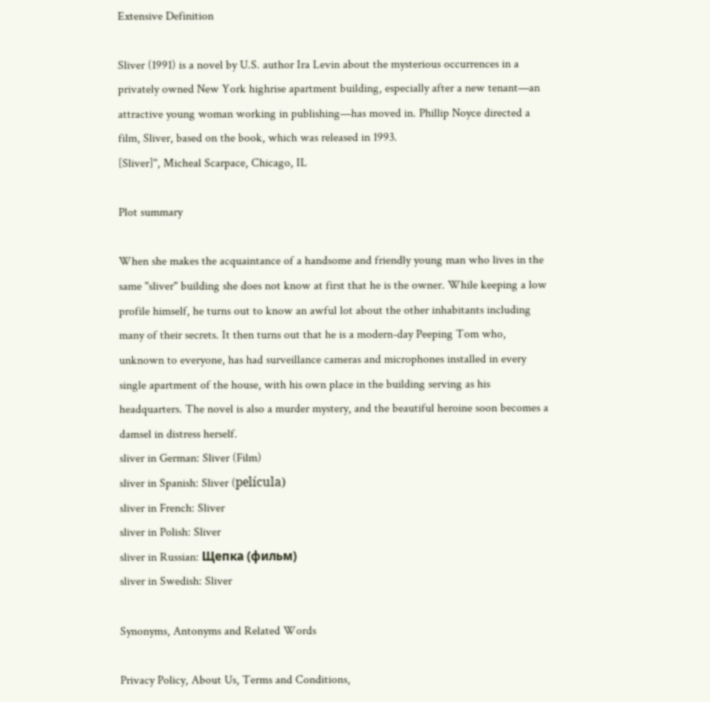Extensive Definition

Sliver (1991) is a novel by U.S. author Ira Levin about the mysterious occurrences in a privately owned New York highrise apartment building, especially after a new tenant—an attractive young woman working in publishing—has moved in. Phillip Noyce directed a film, Sliver, based on the book, which was released in 1993.
[Sliver]'', Micheal Scarpace, Chicago, IL

Plot summary

When she makes the acquaintance of a handsome and friendly young man who lives in the same "sliver" building she does not know at first that he is the owner. While keeping a low profile himself, he turns out to know an awful lot about the other inhabitants including many of their secrets. It then turns out that he is a modern-day Peeping Tom who, unknown to everyone, has had surveillance cameras and microphones installed in every single apartment of the house, with his own place in the building serving as his headquarters. The novel is also a murder mystery, and the beautiful heroine soon becomes a damsel in distress herself.
sliver in German: Sliver (Film)
sliver in Spanish: Sliver (película)
sliver in French: Sliver
sliver in Polish: Sliver
sliver in Russian: Щепка (фильм)
sliver in Swedish: Sliver

Synonyms, Antonyms and Related Words

Privacy Policy, About Us, Terms and Conditions,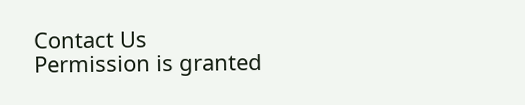Contact Us
Permission is granted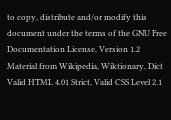to copy, distribute and/or modify this document under the terms of the GNU Free Documentation License, Version 1.2
Material from Wikipedia, Wiktionary, Dict
Valid HTML 4.01 Strict, Valid CSS Level 2.1